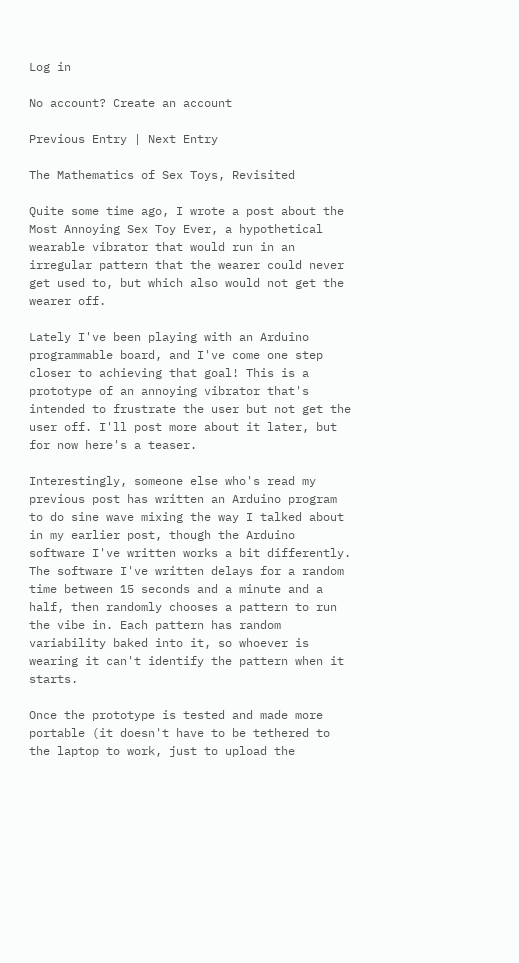Log in

No account? Create an account

Previous Entry | Next Entry

The Mathematics of Sex Toys, Revisited

Quite some time ago, I wrote a post about the Most Annoying Sex Toy Ever, a hypothetical wearable vibrator that would run in an irregular pattern that the wearer could never get used to, but which also would not get the wearer off.

Lately I've been playing with an Arduino programmable board, and I've come one step closer to achieving that goal! This is a prototype of an annoying vibrator that's intended to frustrate the user but not get the user off. I'll post more about it later, but for now here's a teaser.

Interestingly, someone else who's read my previous post has written an Arduino program to do sine wave mixing the way I talked about in my earlier post, though the Arduino software I've written works a bit differently. The software I've written delays for a random time between 15 seconds and a minute and a half, then randomly chooses a pattern to run the vibe in. Each pattern has random variability baked into it, so whoever is wearing it can't identify the pattern when it starts.

Once the prototype is tested and made more portable (it doesn't have to be tethered to the laptop to work, just to upload the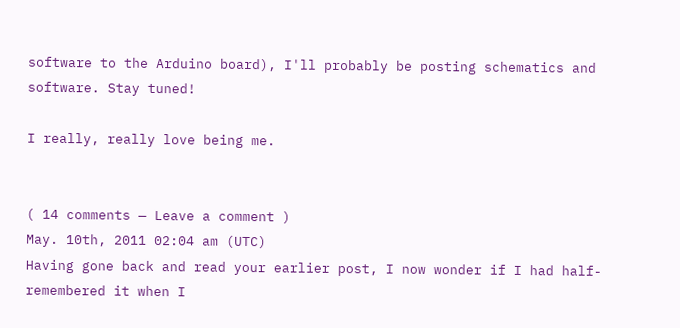software to the Arduino board), I'll probably be posting schematics and software. Stay tuned!

I really, really love being me.


( 14 comments — Leave a comment )
May. 10th, 2011 02:04 am (UTC)
Having gone back and read your earlier post, I now wonder if I had half-remembered it when I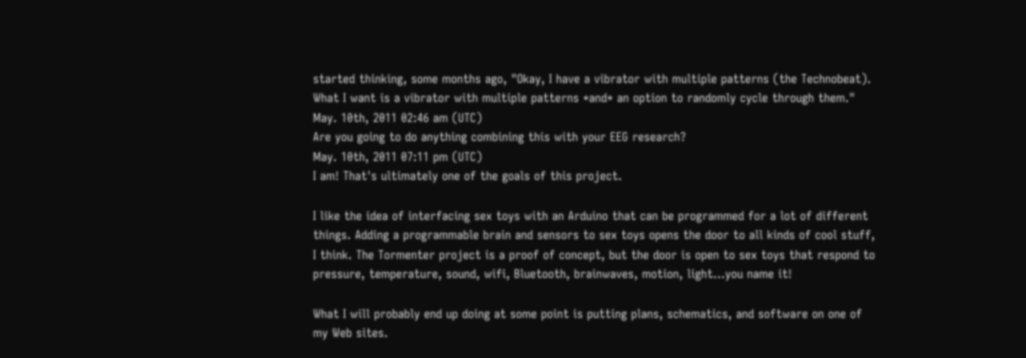started thinking, some months ago, "Okay, I have a vibrator with multiple patterns (the Technobeat). What I want is a vibrator with multiple patterns *and* an option to randomly cycle through them."
May. 10th, 2011 02:46 am (UTC)
Are you going to do anything combining this with your EEG research?
May. 10th, 2011 07:11 pm (UTC)
I am! That's ultimately one of the goals of this project.

I like the idea of interfacing sex toys with an Arduino that can be programmed for a lot of different things. Adding a programmable brain and sensors to sex toys opens the door to all kinds of cool stuff, I think. The Tormenter project is a proof of concept, but the door is open to sex toys that respond to pressure, temperature, sound, wifi, Bluetooth, brainwaves, motion, light...you name it!

What I will probably end up doing at some point is putting plans, schematics, and software on one of my Web sites.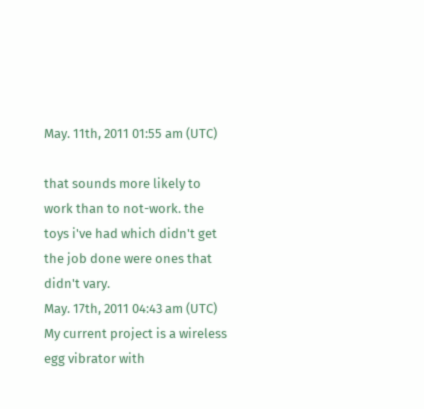May. 11th, 2011 01:55 am (UTC)

that sounds more likely to work than to not-work. the toys i've had which didn't get the job done were ones that didn't vary.
May. 17th, 2011 04:43 am (UTC)
My current project is a wireless egg vibrator with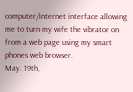computer/internet interface allowing me to turn my wife the vibrator on from a web page using my smart phones web browser.
May. 19th,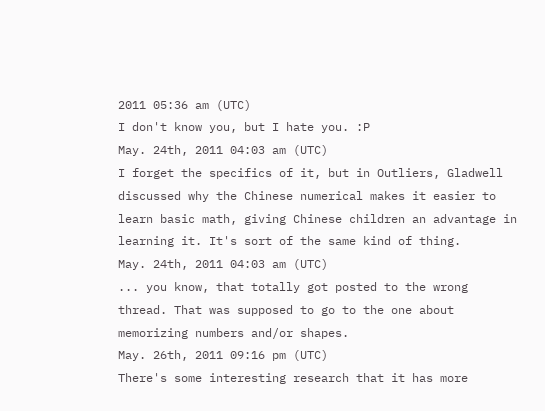2011 05:36 am (UTC)
I don't know you, but I hate you. :P
May. 24th, 2011 04:03 am (UTC)
I forget the specifics of it, but in Outliers, Gladwell discussed why the Chinese numerical makes it easier to learn basic math, giving Chinese children an advantage in learning it. It's sort of the same kind of thing.
May. 24th, 2011 04:03 am (UTC)
... you know, that totally got posted to the wrong thread. That was supposed to go to the one about memorizing numbers and/or shapes.
May. 26th, 2011 09:16 pm (UTC)
There's some interesting research that it has more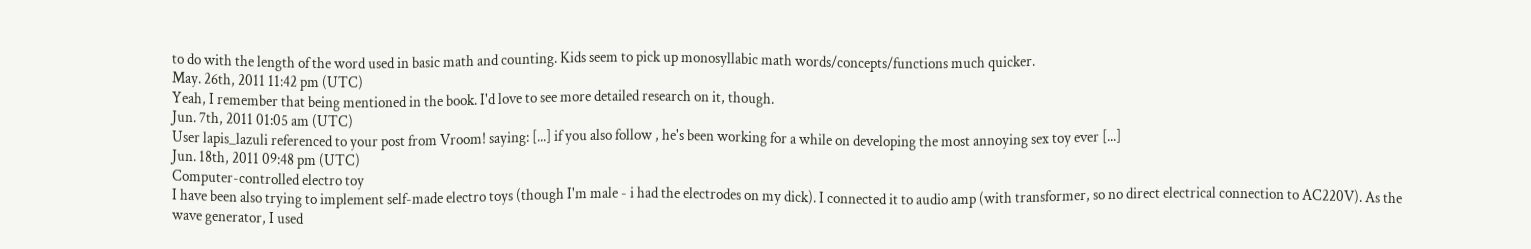to do with the length of the word used in basic math and counting. Kids seem to pick up monosyllabic math words/concepts/functions much quicker.
May. 26th, 2011 11:42 pm (UTC)
Yeah, I remember that being mentioned in the book. I'd love to see more detailed research on it, though.
Jun. 7th, 2011 01:05 am (UTC)
User lapis_lazuli referenced to your post from Vroom! saying: [...] if you also follow , he's been working for a while on developing the most annoying sex toy ever [...]
Jun. 18th, 2011 09:48 pm (UTC)
Computer-controlled electro toy
I have been also trying to implement self-made electro toys (though I'm male - i had the electrodes on my dick). I connected it to audio amp (with transformer, so no direct electrical connection to AC220V). As the wave generator, I used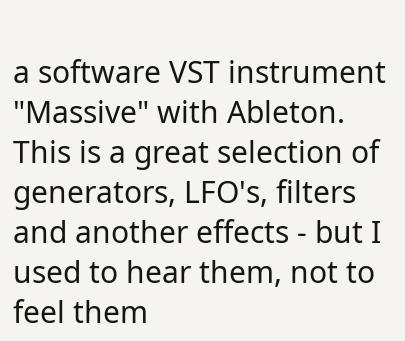a software VST instrument "Massive" with Ableton. This is a great selection of generators, LFO's, filters and another effects - but I used to hear them, not to feel them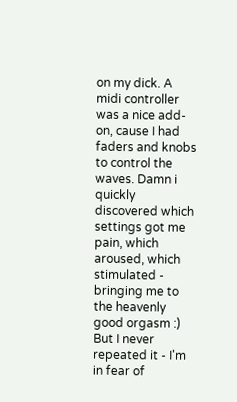on my dick. A midi controller was a nice add-on, cause I had faders and knobs to control the waves. Damn i quickly discovered which settings got me pain, which aroused, which stimulated - bringing me to the heavenly good orgasm :)
But I never repeated it - I'm in fear of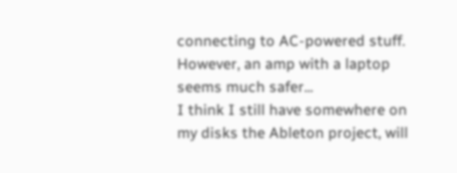connecting to AC-powered stuff. However, an amp with a laptop seems much safer...
I think I still have somewhere on my disks the Ableton project, will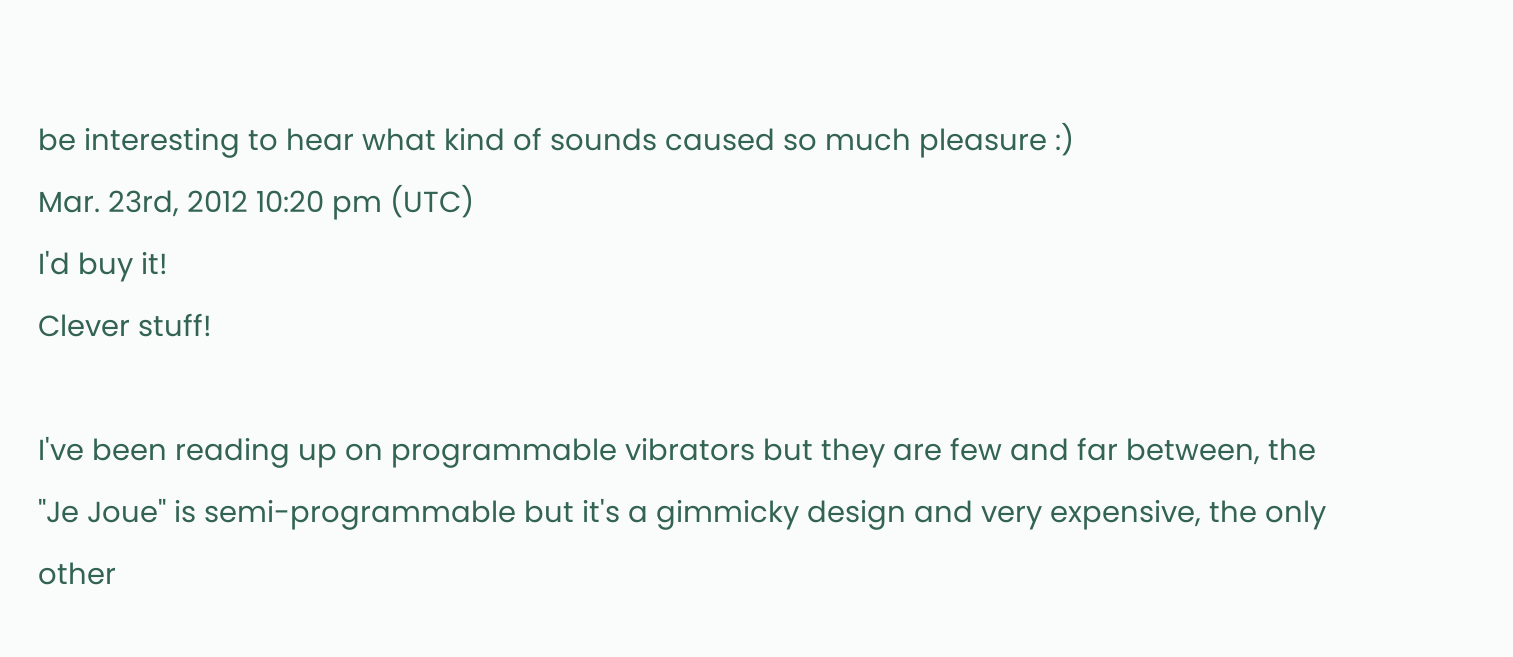be interesting to hear what kind of sounds caused so much pleasure :)
Mar. 23rd, 2012 10:20 pm (UTC)
I'd buy it!
Clever stuff!

I've been reading up on programmable vibrators but they are few and far between, the "Je Joue" is semi-programmable but it's a gimmicky design and very expensive, the only other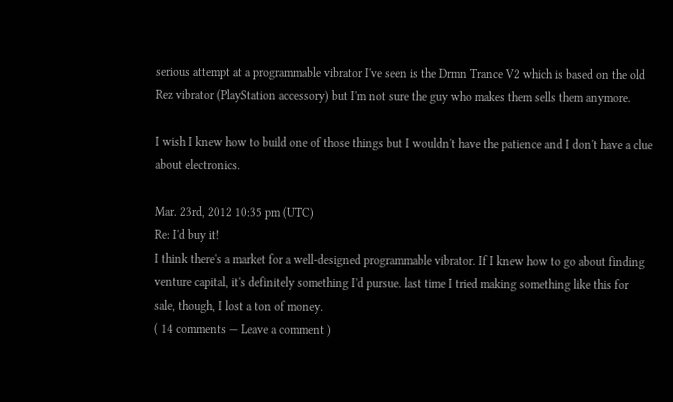serious attempt at a programmable vibrator I've seen is the Drmn Trance V2 which is based on the old Rez vibrator (PlayStation accessory) but I'm not sure the guy who makes them sells them anymore.

I wish I knew how to build one of those things but I wouldn't have the patience and I don't have a clue about electronics.

Mar. 23rd, 2012 10:35 pm (UTC)
Re: I'd buy it!
I think there's a market for a well-designed programmable vibrator. If I knew how to go about finding venture capital, it's definitely something I'd pursue. last time I tried making something like this for sale, though, I lost a ton of money.
( 14 comments — Leave a comment )